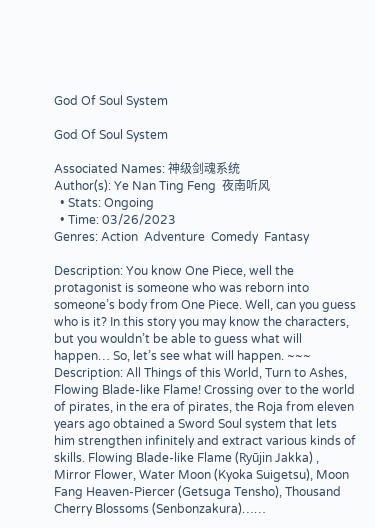God Of Soul System

God Of Soul System

Associated Names: 神级剑魂系统
Author(s): Ye Nan Ting Feng  夜南听风
  • Stats: Ongoing
  • Time: 03/26/2023
Genres: Action  Adventure  Comedy  Fantasy

Description: You know One Piece, well the protagonist is someone who was reborn into someone’s body from One Piece. Well, can you guess who is it? In this story you may know the characters, but you wouldn’t be able to guess what will happen… So, let’s see what will happen. ~~~ Description: All Things of this World, Turn to Ashes, Flowing Blade-like Flame! Crossing over to the world of pirates, in the era of pirates, the Roja from eleven years ago obtained a Sword Soul system that lets him strengthen infinitely and extract various kinds of skills. Flowing Blade-like Flame (Ryūjin Jakka) , Mirror Flower, Water Moon (Kyoka Suigetsu), Moon Fang Heaven-Piercer (Getsuga Tensho), Thousand Cherry Blossoms (Senbonzakura)……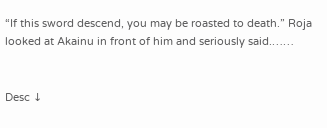“If this sword descend, you may be roasted to death.” Roja looked at Akainu in front of him and seriously said.……


Desc ↓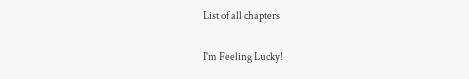List of all chapters

I'm Feeling Lucky!